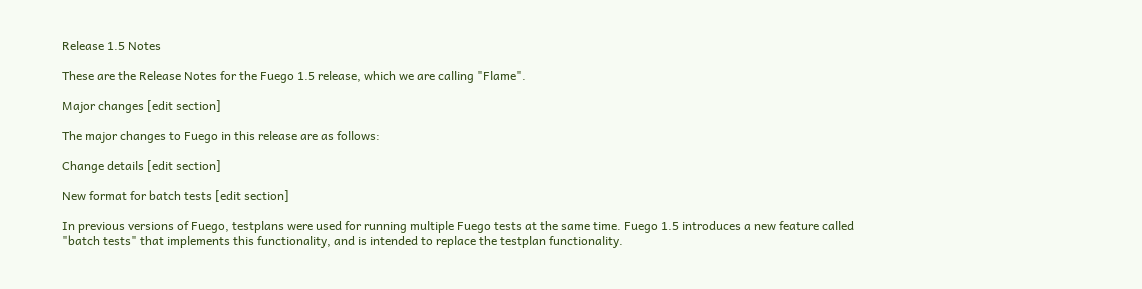Release 1.5 Notes

These are the Release Notes for the Fuego 1.5 release, which we are calling "Flame".

Major changes [edit section]

The major changes to Fuego in this release are as follows:

Change details [edit section]

New format for batch tests [edit section]

In previous versions of Fuego, testplans were used for running multiple Fuego tests at the same time. Fuego 1.5 introduces a new feature called "batch tests" that implements this functionality, and is intended to replace the testplan functionality.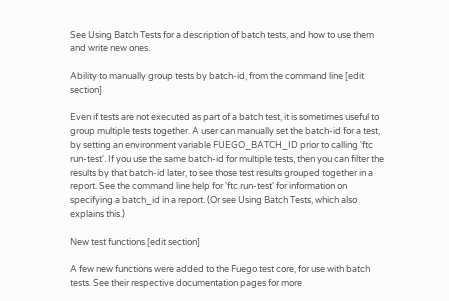See Using Batch Tests for a description of batch tests, and how to use them and write new ones.

Ability to manually group tests by batch-id, from the command line [edit section]

Even if tests are not executed as part of a batch test, it is sometimes useful to group multiple tests together. A user can manually set the batch-id for a test, by setting an environment variable FUEGO_BATCH_ID prior to calling 'ftc run-test'. If you use the same batch-id for multiple tests, then you can filter the results by that batch-id later, to see those test results grouped together in a report. See the command line help for 'ftc run-test' for information on specifying a batch_id in a report. (Or see Using Batch Tests, which also explains this.)

New test functions [edit section]

A few new functions were added to the Fuego test core, for use with batch tests. See their respective documentation pages for more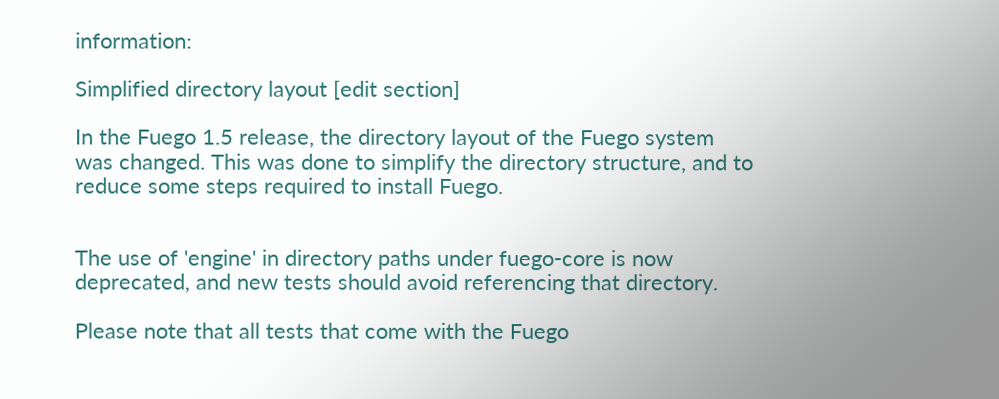information:

Simplified directory layout [edit section]

In the Fuego 1.5 release, the directory layout of the Fuego system was changed. This was done to simplify the directory structure, and to reduce some steps required to install Fuego.


The use of 'engine' in directory paths under fuego-core is now deprecated, and new tests should avoid referencing that directory.

Please note that all tests that come with the Fuego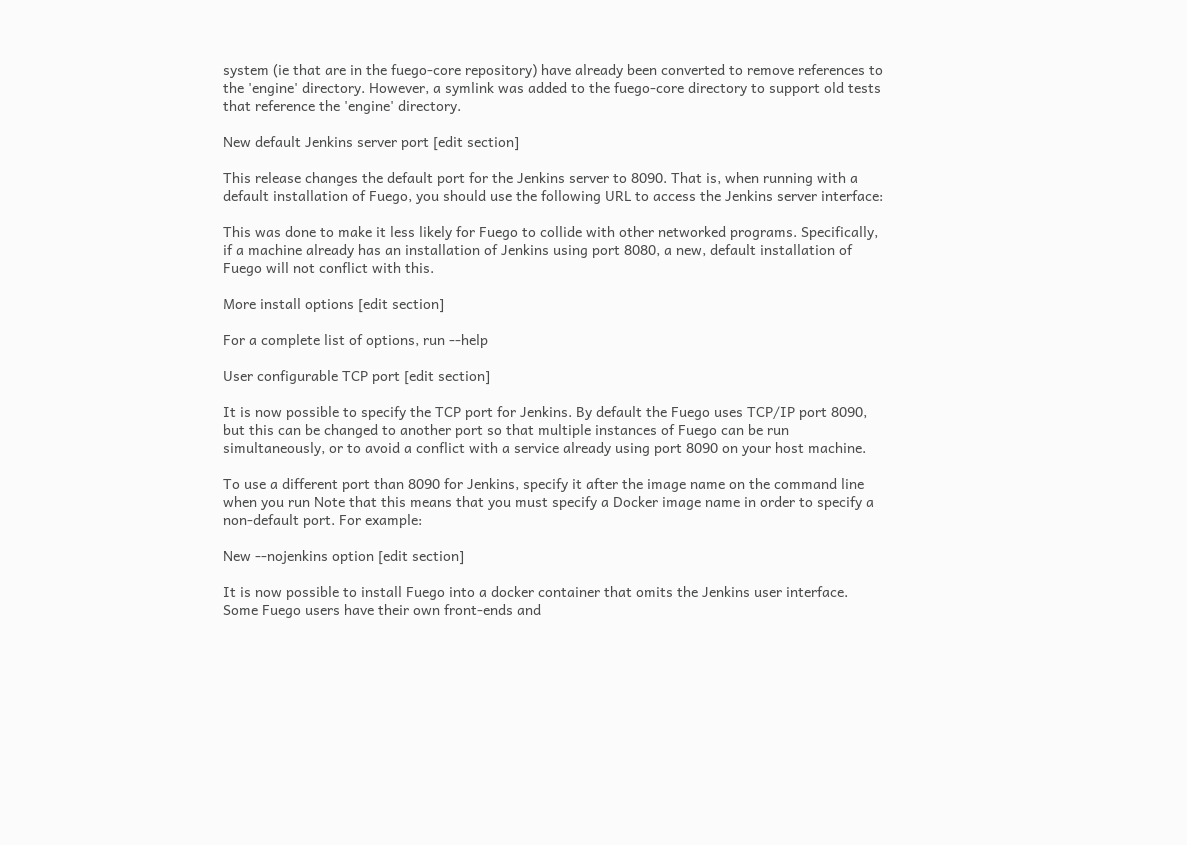system (ie that are in the fuego-core repository) have already been converted to remove references to the 'engine' directory. However, a symlink was added to the fuego-core directory to support old tests that reference the 'engine' directory.

New default Jenkins server port [edit section]

This release changes the default port for the Jenkins server to 8090. That is, when running with a default installation of Fuego, you should use the following URL to access the Jenkins server interface:

This was done to make it less likely for Fuego to collide with other networked programs. Specifically, if a machine already has an installation of Jenkins using port 8080, a new, default installation of Fuego will not conflict with this.

More install options [edit section]

For a complete list of options, run --help

User configurable TCP port [edit section]

It is now possible to specify the TCP port for Jenkins. By default the Fuego uses TCP/IP port 8090, but this can be changed to another port so that multiple instances of Fuego can be run simultaneously, or to avoid a conflict with a service already using port 8090 on your host machine.

To use a different port than 8090 for Jenkins, specify it after the image name on the command line when you run Note that this means that you must specify a Docker image name in order to specify a non-default port. For example:

New --nojenkins option [edit section]

It is now possible to install Fuego into a docker container that omits the Jenkins user interface. Some Fuego users have their own front-ends and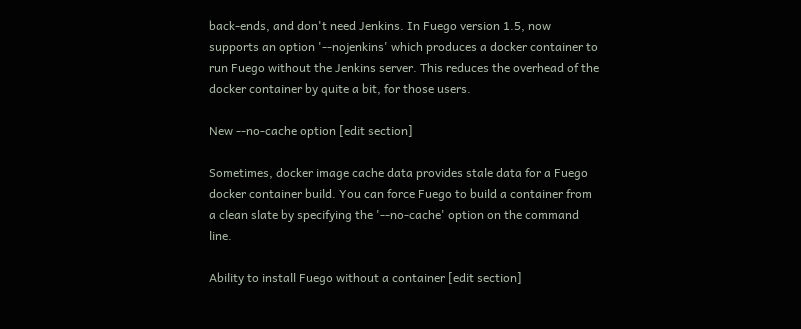back-ends, and don't need Jenkins. In Fuego version 1.5, now supports an option '--nojenkins' which produces a docker container to run Fuego without the Jenkins server. This reduces the overhead of the docker container by quite a bit, for those users.

New --no-cache option [edit section]

Sometimes, docker image cache data provides stale data for a Fuego docker container build. You can force Fuego to build a container from a clean slate by specifying the '--no-cache' option on the command line.

Ability to install Fuego without a container [edit section]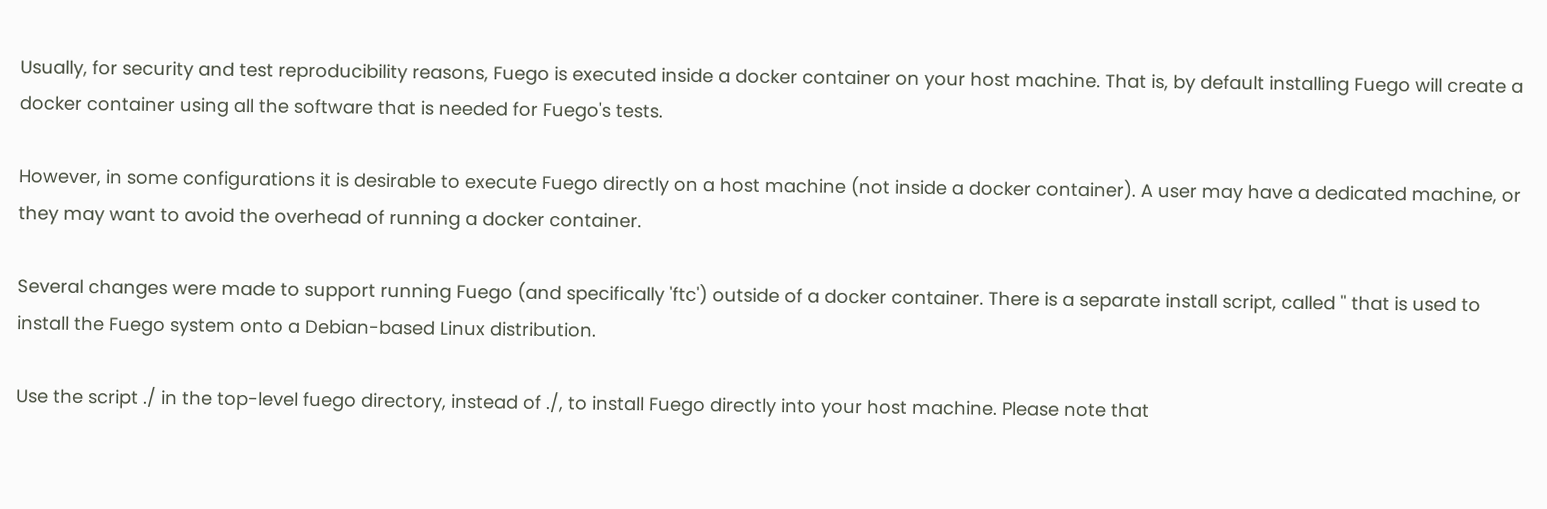Usually, for security and test reproducibility reasons, Fuego is executed inside a docker container on your host machine. That is, by default installing Fuego will create a docker container using all the software that is needed for Fuego's tests.

However, in some configurations it is desirable to execute Fuego directly on a host machine (not inside a docker container). A user may have a dedicated machine, or they may want to avoid the overhead of running a docker container.

Several changes were made to support running Fuego (and specifically 'ftc') outside of a docker container. There is a separate install script, called '' that is used to install the Fuego system onto a Debian-based Linux distribution.

Use the script ./ in the top-level fuego directory, instead of ./, to install Fuego directly into your host machine. Please note that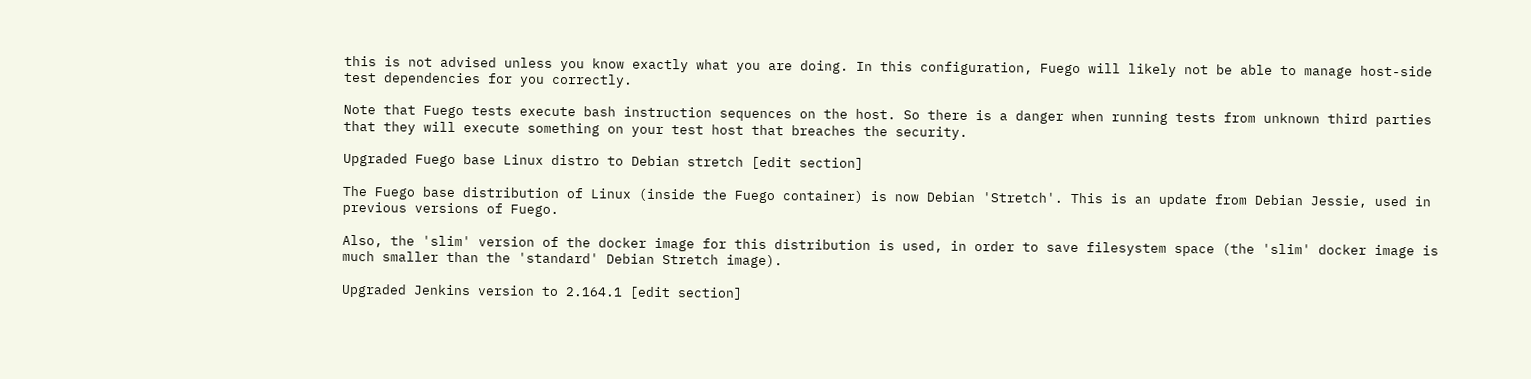this is not advised unless you know exactly what you are doing. In this configuration, Fuego will likely not be able to manage host-side test dependencies for you correctly.

Note that Fuego tests execute bash instruction sequences on the host. So there is a danger when running tests from unknown third parties that they will execute something on your test host that breaches the security.

Upgraded Fuego base Linux distro to Debian stretch [edit section]

The Fuego base distribution of Linux (inside the Fuego container) is now Debian 'Stretch'. This is an update from Debian Jessie, used in previous versions of Fuego.

Also, the 'slim' version of the docker image for this distribution is used, in order to save filesystem space (the 'slim' docker image is much smaller than the 'standard' Debian Stretch image).

Upgraded Jenkins version to 2.164.1 [edit section]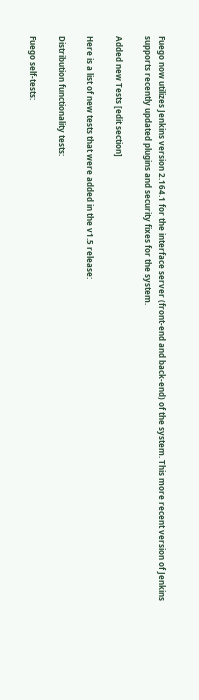Fuego now utilizes Jenkins version 2.164.1 for the interface server (front-end and back-end) of the system. This more recent version of Jenkins supports recently updated plugins and security fixes for the system.

Added new Tests [edit section]

Here is a list of new tests that were added in the v1.5 release:

Distribution functionality tests:

Fuego self-tests: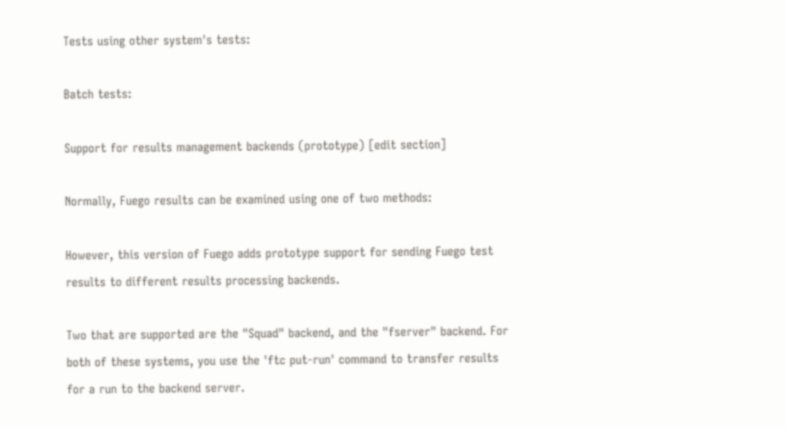Tests using other system's tests:

Batch tests:

Support for results management backends (prototype) [edit section]

Normally, Fuego results can be examined using one of two methods:

However, this version of Fuego adds prototype support for sending Fuego test results to different results processing backends.

Two that are supported are the "Squad" backend, and the "fserver" backend. For both of these systems, you use the 'ftc put-run' command to transfer results for a run to the backend server.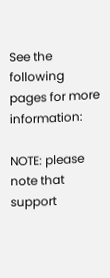See the following pages for more information:

NOTE: please note that support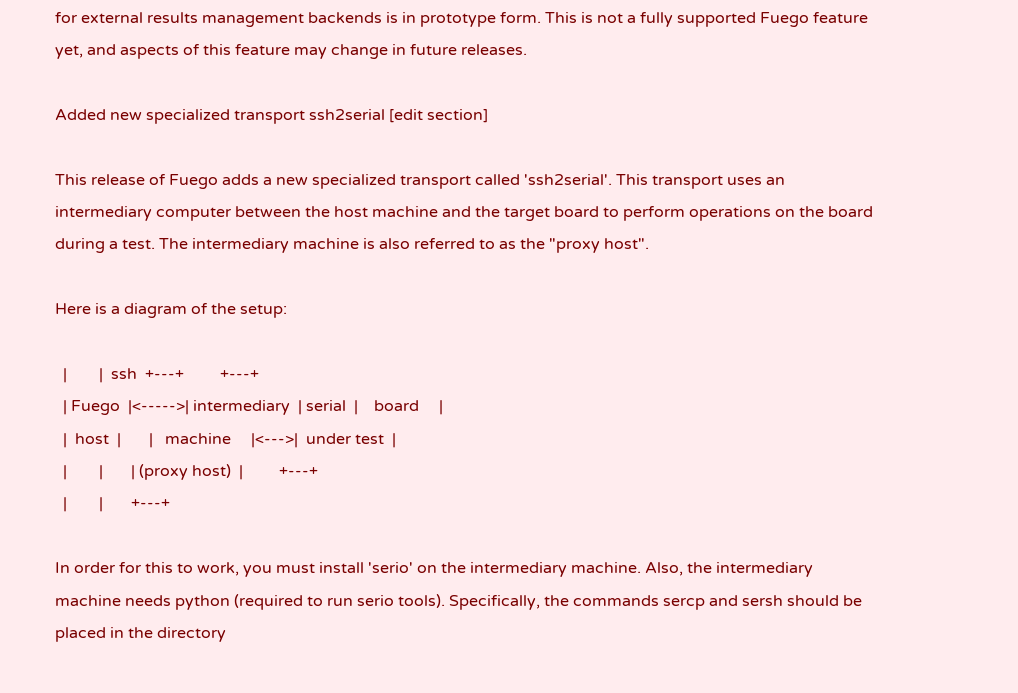for external results management backends is in prototype form. This is not a fully supported Fuego feature yet, and aspects of this feature may change in future releases.

Added new specialized transport ssh2serial [edit section]

This release of Fuego adds a new specialized transport called 'ssh2serial'. This transport uses an intermediary computer between the host machine and the target board to perform operations on the board during a test. The intermediary machine is also referred to as the "proxy host".

Here is a diagram of the setup:

  |        |  ssh  +---+         +---+
  | Fuego  |<----->| intermediary  | serial  |    board     |
  |  host  |       |   machine     |<--->|  under test  |
  |        |       | (proxy host)  |         +---+
  |        |       +---+

In order for this to work, you must install 'serio' on the intermediary machine. Also, the intermediary machine needs python (required to run serio tools). Specifically, the commands sercp and sersh should be placed in the directory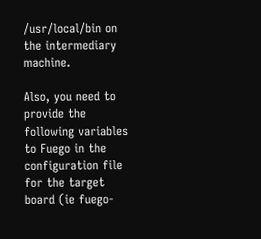/usr/local/bin on the intermediary machine.

Also, you need to provide the following variables to Fuego in the configuration file for the target board (ie fuego-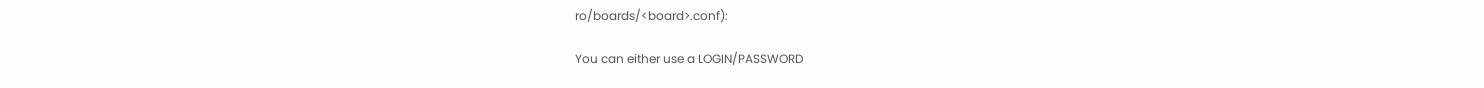ro/boards/<board>.conf):

You can either use a LOGIN/PASSWORD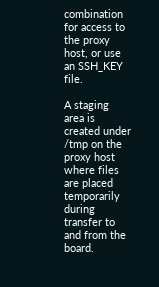combination for access to the proxy host, or use an SSH_KEY file.

A staging area is created under /tmp on the proxy host where files are placed temporarily during transfer to and from the board.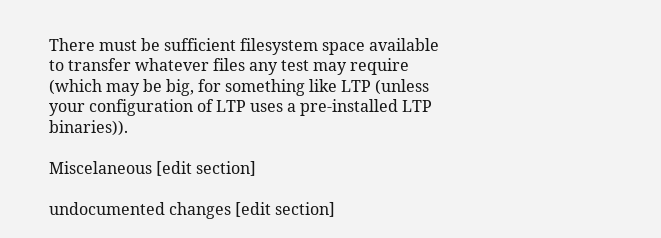There must be sufficient filesystem space available to transfer whatever files any test may require (which may be big, for something like LTP (unless your configuration of LTP uses a pre-installed LTP binaries)).

Miscelaneous [edit section]

undocumented changes [edit section]